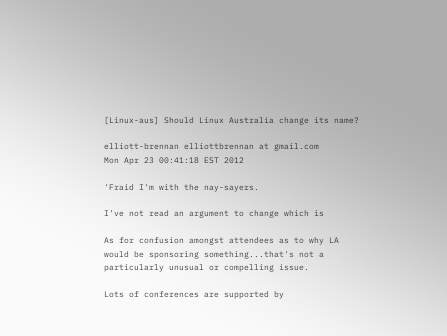[Linux-aus] Should Linux Australia change its name?

elliott-brennan elliottbrennan at gmail.com
Mon Apr 23 00:41:18 EST 2012

'Fraid I'm with the nay-sayers.

I've not read an argument to change which is

As for confusion amongst attendees as to why LA
would be sponsoring something...that's not a
particularly unusual or compelling issue.

Lots of conferences are supported by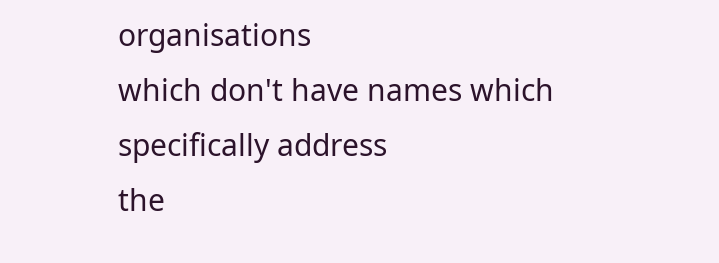organisations
which don't have names which specifically address
the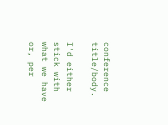conference title/body.

I'd either stick with what we have or, per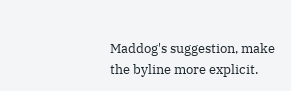Maddog's suggestion, make the byline more explicit.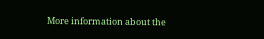More information about the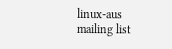linux-aus mailing list